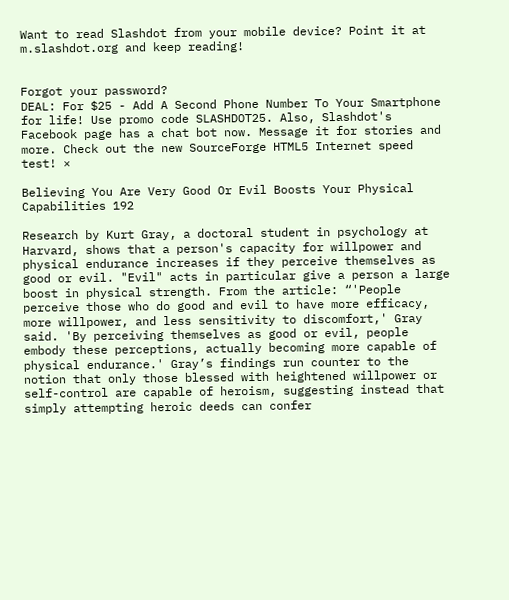Want to read Slashdot from your mobile device? Point it at m.slashdot.org and keep reading!


Forgot your password?
DEAL: For $25 - Add A Second Phone Number To Your Smartphone for life! Use promo code SLASHDOT25. Also, Slashdot's Facebook page has a chat bot now. Message it for stories and more. Check out the new SourceForge HTML5 Internet speed test! ×

Believing You Are Very Good Or Evil Boosts Your Physical Capabilities 192

Research by Kurt Gray, a doctoral student in psychology at Harvard, shows that a person's capacity for willpower and physical endurance increases if they perceive themselves as good or evil. "Evil" acts in particular give a person a large boost in physical strength. From the article: “'People perceive those who do good and evil to have more efficacy, more willpower, and less sensitivity to discomfort,' Gray said. 'By perceiving themselves as good or evil, people embody these perceptions, actually becoming more capable of physical endurance.' Gray’s findings run counter to the notion that only those blessed with heightened willpower or self-control are capable of heroism, suggesting instead that simply attempting heroic deeds can confer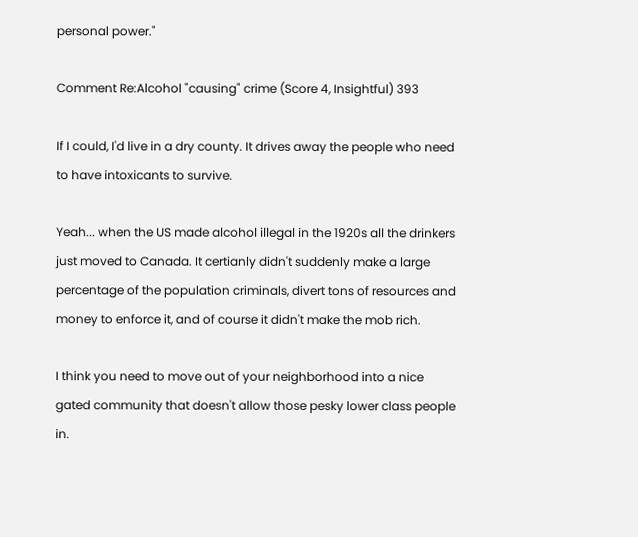personal power."

Comment Re:Alcohol "causing" crime (Score 4, Insightful) 393

If I could, I'd live in a dry county. It drives away the people who need to have intoxicants to survive.

Yeah... when the US made alcohol illegal in the 1920s all the drinkers just moved to Canada. It certianly didn't suddenly make a large percentage of the population criminals, divert tons of resources and money to enforce it, and of course it didn't make the mob rich.

I think you need to move out of your neighborhood into a nice gated community that doesn't allow those pesky lower class people in.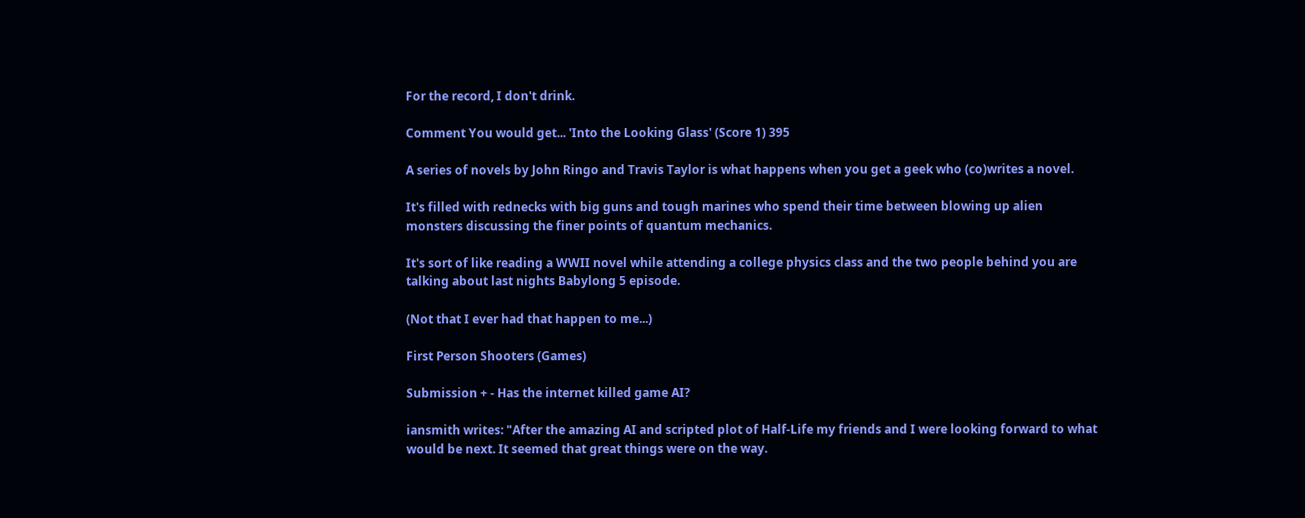For the record, I don't drink.

Comment You would get... 'Into the Looking Glass' (Score 1) 395

A series of novels by John Ringo and Travis Taylor is what happens when you get a geek who (co)writes a novel.

It's filled with rednecks with big guns and tough marines who spend their time between blowing up alien monsters discussing the finer points of quantum mechanics.

It's sort of like reading a WWII novel while attending a college physics class and the two people behind you are talking about last nights Babylong 5 episode.

(Not that I ever had that happen to me...)

First Person Shooters (Games)

Submission + - Has the internet killed game AI?

iansmith writes: "After the amazing AI and scripted plot of Half-Life my friends and I were looking forward to what would be next. It seemed that great things were on the way.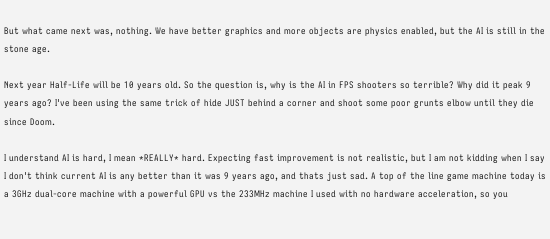But what came next was, nothing. We have better graphics and more objects are physics enabled, but the AI is still in the stone age.

Next year Half-Life will be 10 years old. So the question is, why is the AI in FPS shooters so terrible? Why did it peak 9 years ago? I've been using the same trick of hide JUST behind a corner and shoot some poor grunts elbow until they die since Doom.

I understand AI is hard, I mean *REALLY* hard. Expecting fast improvement is not realistic, but I am not kidding when I say I don't think current AI is any better than it was 9 years ago, and thats just sad. A top of the line game machine today is a 3GHz dual-core machine with a powerful GPU vs the 233MHz machine I used with no hardware acceleration, so you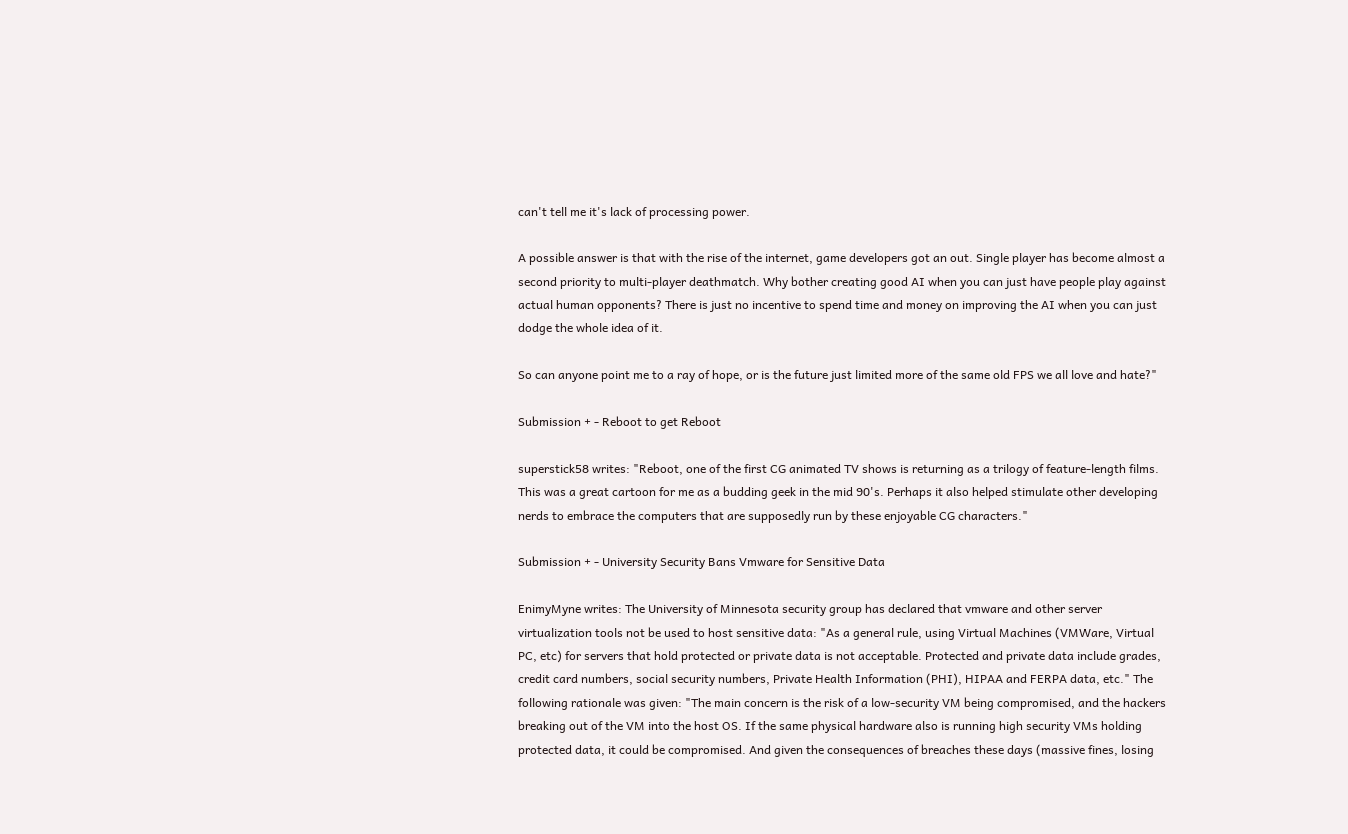can't tell me it's lack of processing power.

A possible answer is that with the rise of the internet, game developers got an out. Single player has become almost a second priority to multi-player deathmatch. Why bother creating good AI when you can just have people play against actual human opponents? There is just no incentive to spend time and money on improving the AI when you can just dodge the whole idea of it.

So can anyone point me to a ray of hope, or is the future just limited more of the same old FPS we all love and hate?"

Submission + - Reboot to get Reboot

superstick58 writes: "Reboot, one of the first CG animated TV shows is returning as a trilogy of feature-length films. This was a great cartoon for me as a budding geek in the mid 90's. Perhaps it also helped stimulate other developing nerds to embrace the computers that are supposedly run by these enjoyable CG characters."

Submission + - University Security Bans Vmware for Sensitive Data

EnimyMyne writes: The University of Minnesota security group has declared that vmware and other server virtualization tools not be used to host sensitive data: "As a general rule, using Virtual Machines (VMWare, Virtual PC, etc) for servers that hold protected or private data is not acceptable. Protected and private data include grades, credit card numbers, social security numbers, Private Health Information (PHI), HIPAA and FERPA data, etc." The following rationale was given: "The main concern is the risk of a low-security VM being compromised, and the hackers breaking out of the VM into the host OS. If the same physical hardware also is running high security VMs holding protected data, it could be compromised. And given the consequences of breaches these days (massive fines, losing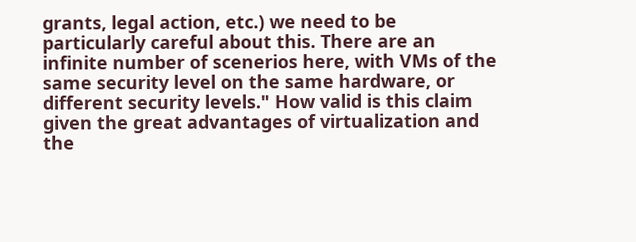grants, legal action, etc.) we need to be particularly careful about this. There are an infinite number of scenerios here, with VMs of the same security level on the same hardware, or different security levels." How valid is this claim given the great advantages of virtualization and the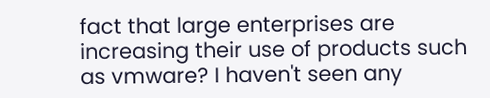fact that large enterprises are increasing their use of products such as vmware? I haven't seen any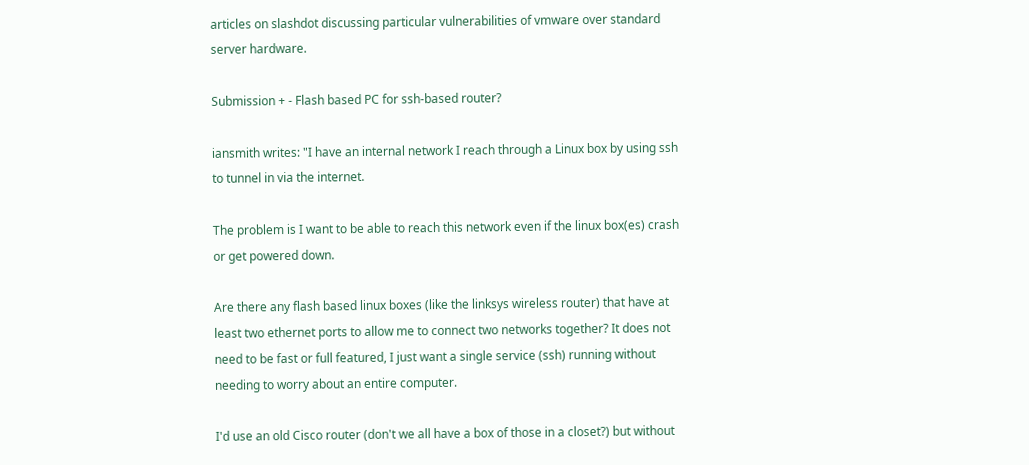articles on slashdot discussing particular vulnerabilities of vmware over standard server hardware.

Submission + - Flash based PC for ssh-based router?

iansmith writes: "I have an internal network I reach through a Linux box by using ssh to tunnel in via the internet.

The problem is I want to be able to reach this network even if the linux box(es) crash or get powered down.

Are there any flash based linux boxes (like the linksys wireless router) that have at least two ethernet ports to allow me to connect two networks together? It does not need to be fast or full featured, I just want a single service (ssh) running without needing to worry about an entire computer.

I'd use an old Cisco router (don't we all have a box of those in a closet?) but without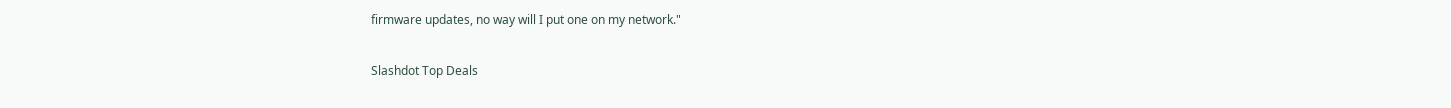firmware updates, no way will I put one on my network."

Slashdot Top Deals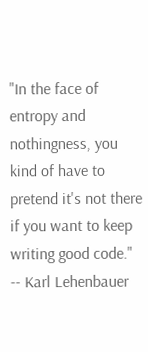"In the face of entropy and nothingness, you kind of have to pretend it's not there if you want to keep writing good code." -- Karl Lehenbauer